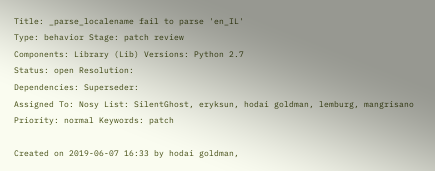Title: _parse_localename fail to parse 'en_IL'
Type: behavior Stage: patch review
Components: Library (Lib) Versions: Python 2.7
Status: open Resolution:
Dependencies: Superseder:
Assigned To: Nosy List: SilentGhost, eryksun, hodai goldman, lemburg, mangrisano
Priority: normal Keywords: patch

Created on 2019-06-07 16:33 by hodai goldman,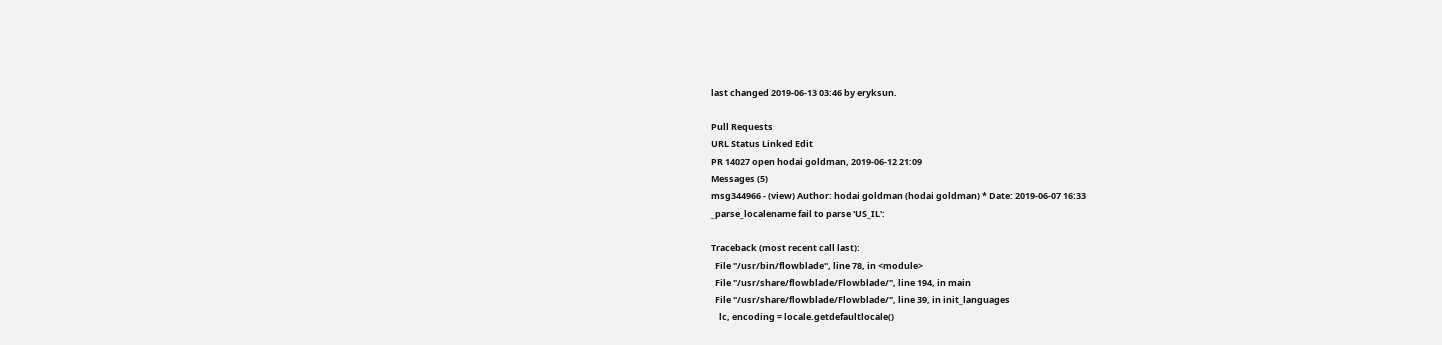last changed 2019-06-13 03:46 by eryksun.

Pull Requests
URL Status Linked Edit
PR 14027 open hodai goldman, 2019-06-12 21:09
Messages (5)
msg344966 - (view) Author: hodai goldman (hodai goldman) * Date: 2019-06-07 16:33
_parse_localename fail to parse 'US_IL':

Traceback (most recent call last):
  File "/usr/bin/flowblade", line 78, in <module>
  File "/usr/share/flowblade/Flowblade/", line 194, in main
  File "/usr/share/flowblade/Flowblade/", line 39, in init_languages
    lc, encoding = locale.getdefaultlocale()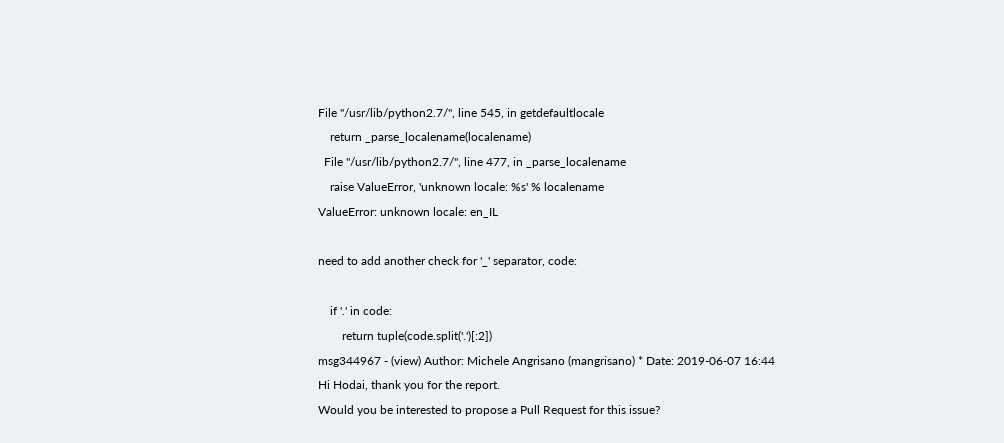File "/usr/lib/python2.7/", line 545, in getdefaultlocale
    return _parse_localename(localename)
  File "/usr/lib/python2.7/", line 477, in _parse_localename
    raise ValueError, 'unknown locale: %s' % localename
ValueError: unknown locale: en_IL

need to add another check for '_' separator, code:

    if '.' in code:
        return tuple(code.split('.')[:2])
msg344967 - (view) Author: Michele Angrisano (mangrisano) * Date: 2019-06-07 16:44
Hi Hodai, thank you for the report.
Would you be interested to propose a Pull Request for this issue?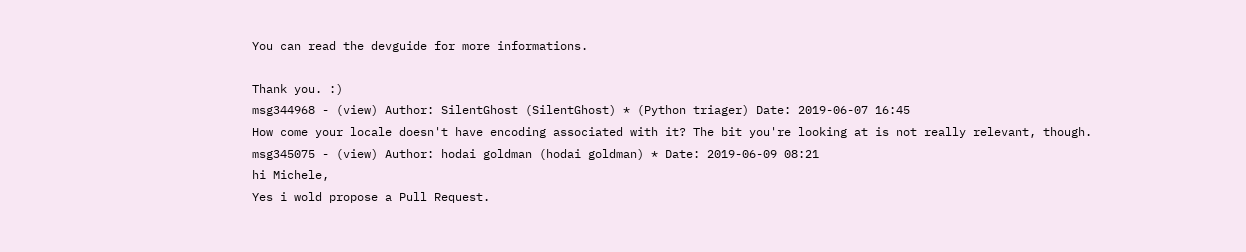You can read the devguide for more informations.

Thank you. :)
msg344968 - (view) Author: SilentGhost (SilentGhost) * (Python triager) Date: 2019-06-07 16:45
How come your locale doesn't have encoding associated with it? The bit you're looking at is not really relevant, though.
msg345075 - (view) Author: hodai goldman (hodai goldman) * Date: 2019-06-09 08:21
hi Michele,
Yes i wold propose a Pull Request.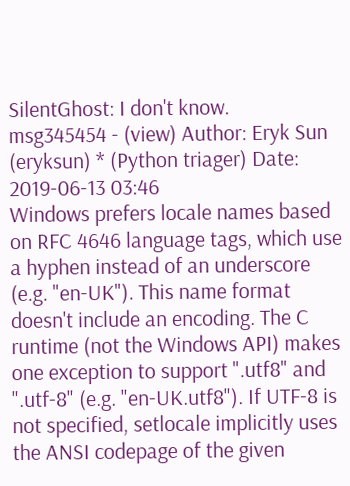SilentGhost: I don't know.
msg345454 - (view) Author: Eryk Sun (eryksun) * (Python triager) Date: 2019-06-13 03:46
Windows prefers locale names based on RFC 4646 language tags, which use a hyphen instead of an underscore (e.g. "en-UK"). This name format doesn't include an encoding. The C runtime (not the Windows API) makes one exception to support ".utf8" and ".utf-8" (e.g. "en-UK.utf8"). If UTF-8 is not specified, setlocale implicitly uses the ANSI codepage of the given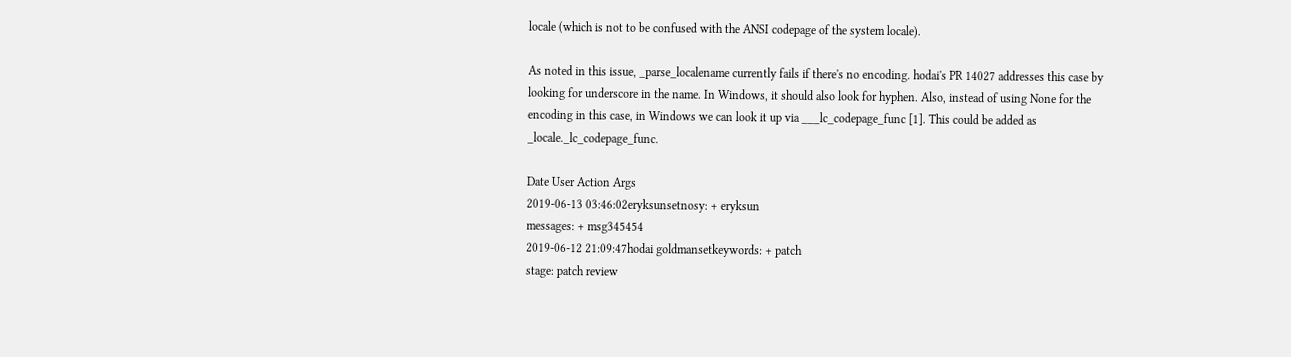locale (which is not to be confused with the ANSI codepage of the system locale).

As noted in this issue, _parse_localename currently fails if there's no encoding. hodai's PR 14027 addresses this case by looking for underscore in the name. In Windows, it should also look for hyphen. Also, instead of using None for the encoding in this case, in Windows we can look it up via ___lc_codepage_func [1]. This could be added as _locale._lc_codepage_func.

Date User Action Args
2019-06-13 03:46:02eryksunsetnosy: + eryksun
messages: + msg345454
2019-06-12 21:09:47hodai goldmansetkeywords: + patch
stage: patch review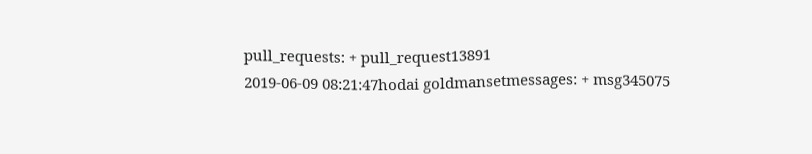pull_requests: + pull_request13891
2019-06-09 08:21:47hodai goldmansetmessages: + msg345075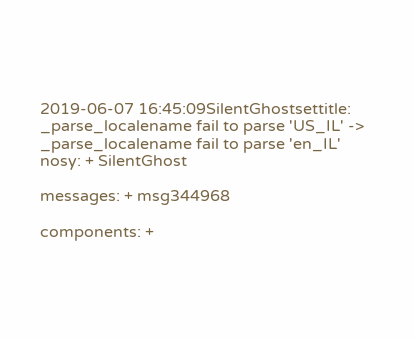2019-06-07 16:45:09SilentGhostsettitle: _parse_localename fail to parse 'US_IL' -> _parse_localename fail to parse 'en_IL'
nosy: + SilentGhost

messages: + msg344968

components: +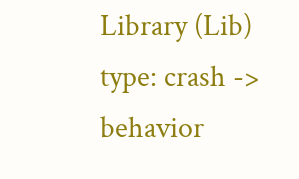Library (Lib)
type: crash -> behavior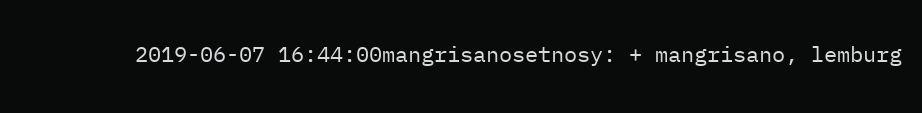2019-06-07 16:44:00mangrisanosetnosy: + mangrisano, lemburg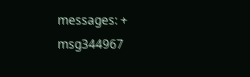messages: + msg344967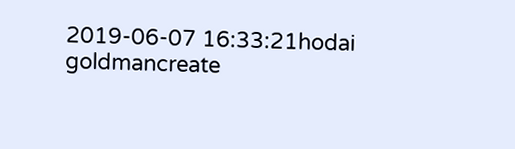2019-06-07 16:33:21hodai goldmancreate